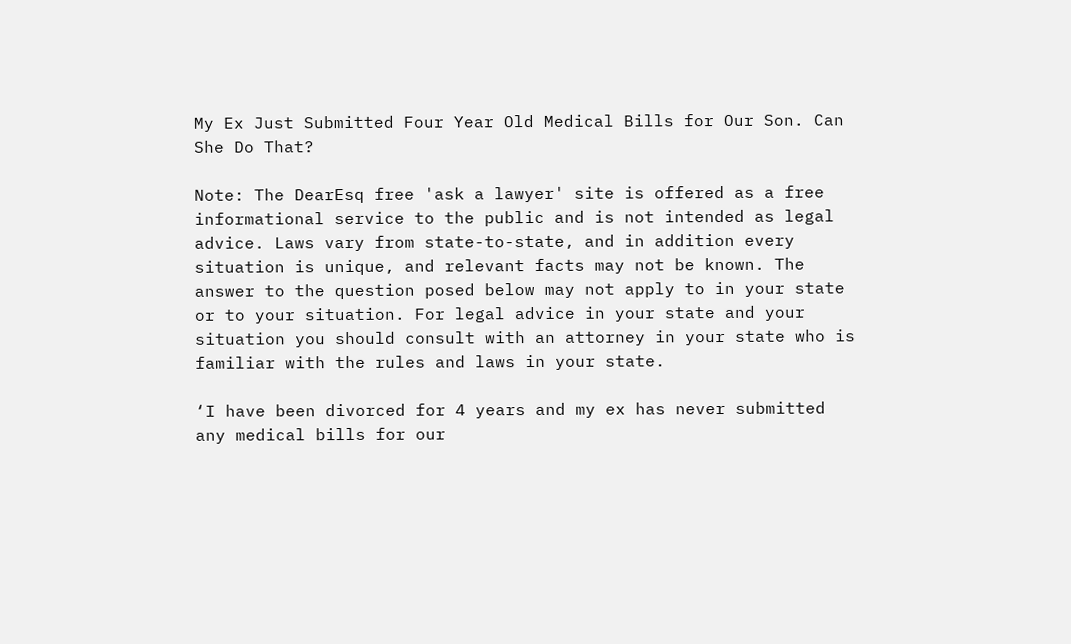My Ex Just Submitted Four Year Old Medical Bills for Our Son. Can She Do That?

Note: The DearEsq free 'ask a lawyer' site is offered as a free informational service to the public and is not intended as legal advice. Laws vary from state-to-state, and in addition every situation is unique, and relevant facts may not be known. The answer to the question posed below may not apply to in your state or to your situation. For legal advice in your state and your situation you should consult with an attorney in your state who is familiar with the rules and laws in your state.

‘I have been divorced for 4 years and my ex has never submitted any medical bills for our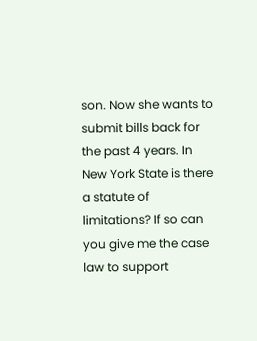son. Now she wants to submit bills back for the past 4 years. In New York State is there a statute of limitations? If so can you give me the case law to support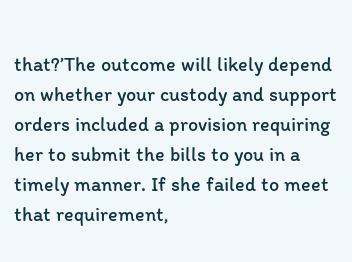that?’The outcome will likely depend on whether your custody and support orders included a provision requiring her to submit the bills to you in a timely manner. If she failed to meet that requirement,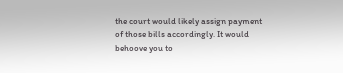the court would likely assign payment of those bills accordingly. It would behoove you to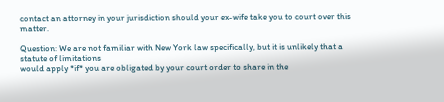contact an attorney in your jurisdiction should your ex-wife take you to court over this matter.

Question: We are not familiar with New York law specifically, but it is unlikely that a statute of limitations
would apply *if* you are obligated by your court order to share in the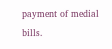payment of medial bills.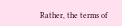Rather, the terms of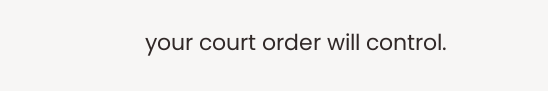your court order will control.